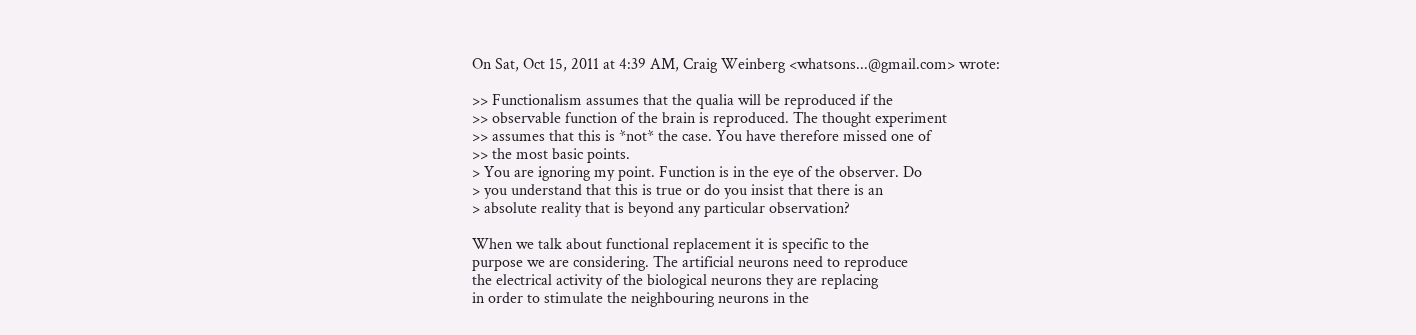On Sat, Oct 15, 2011 at 4:39 AM, Craig Weinberg <whatsons...@gmail.com> wrote:

>> Functionalism assumes that the qualia will be reproduced if the
>> observable function of the brain is reproduced. The thought experiment
>> assumes that this is *not* the case. You have therefore missed one of
>> the most basic points.
> You are ignoring my point. Function is in the eye of the observer. Do
> you understand that this is true or do you insist that there is an
> absolute reality that is beyond any particular observation?

When we talk about functional replacement it is specific to the
purpose we are considering. The artificial neurons need to reproduce
the electrical activity of the biological neurons they are replacing
in order to stimulate the neighbouring neurons in the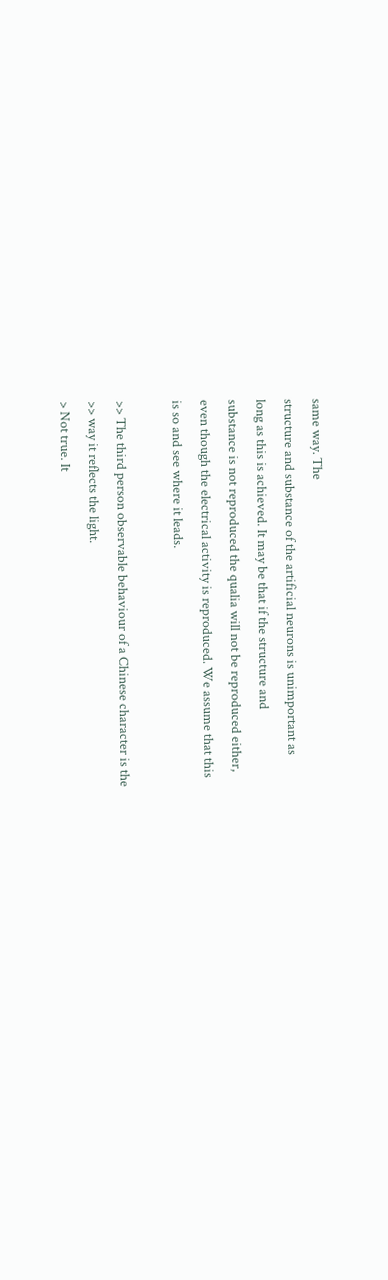same way. The
structure and substance of the artificial neurons is unimportant as
long as this is achieved. It may be that if the structure and
substance is not reproduced the qualia will not be reproduced either,
even though the electrical activity is reproduced. We assume that this
is so and see where it leads.

>> The third person observable behaviour of a Chinese character is the
>> way it reflects the light.
> Not true. It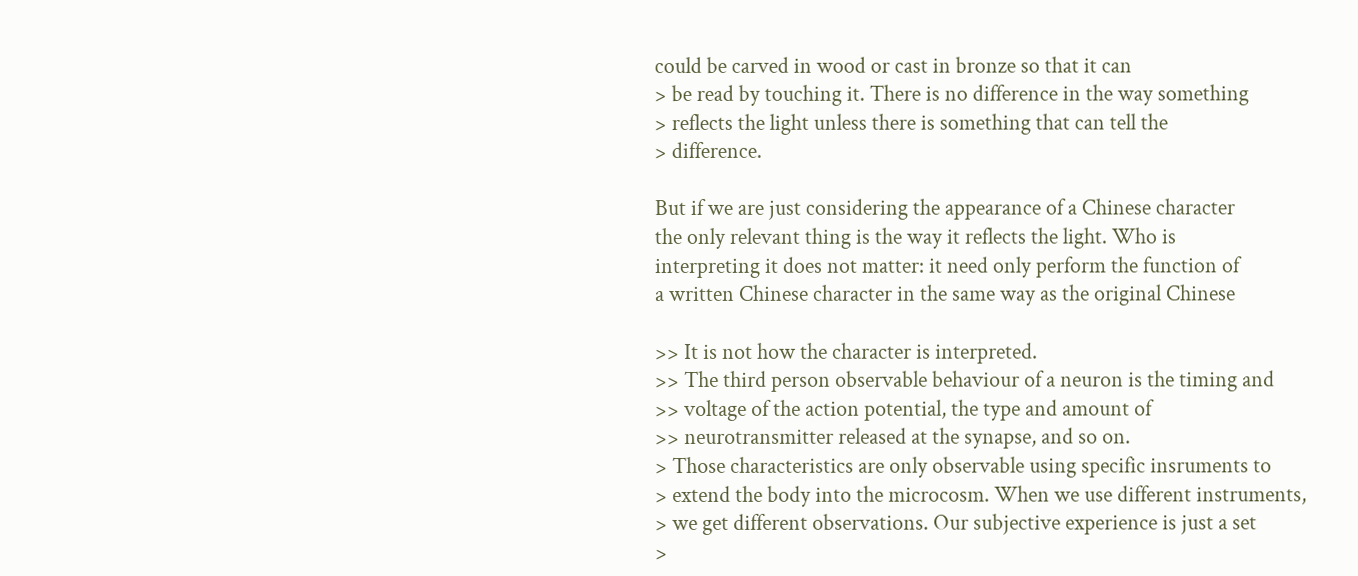could be carved in wood or cast in bronze so that it can
> be read by touching it. There is no difference in the way something
> reflects the light unless there is something that can tell the
> difference.

But if we are just considering the appearance of a Chinese character
the only relevant thing is the way it reflects the light. Who is
interpreting it does not matter: it need only perform the function of
a written Chinese character in the same way as the original Chinese

>> It is not how the character is interpreted.
>> The third person observable behaviour of a neuron is the timing and
>> voltage of the action potential, the type and amount of
>> neurotransmitter released at the synapse, and so on.
> Those characteristics are only observable using specific insruments to
> extend the body into the microcosm. When we use different instruments,
> we get different observations. Our subjective experience is just a set
>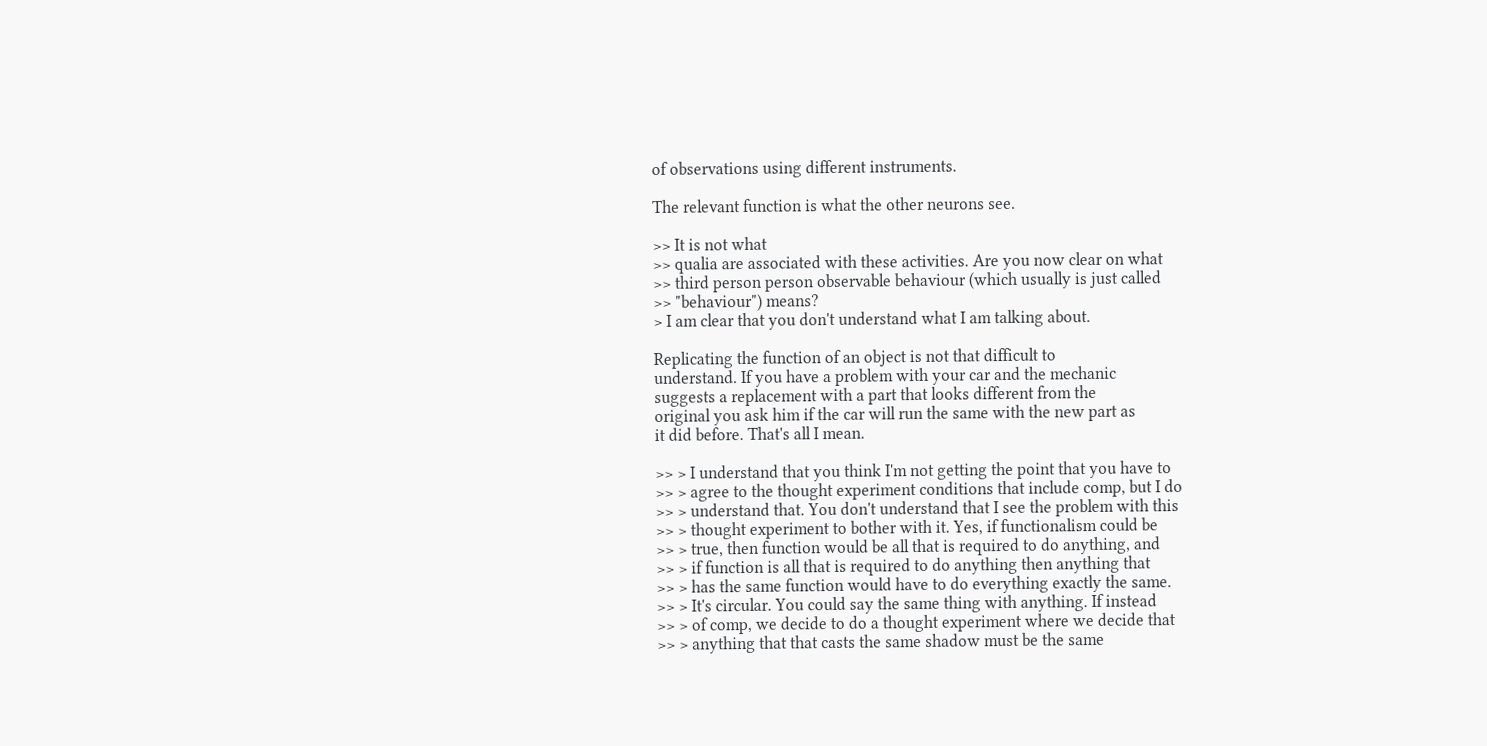of observations using different instruments.

The relevant function is what the other neurons see.

>> It is not what
>> qualia are associated with these activities. Are you now clear on what
>> third person person observable behaviour (which usually is just called
>> "behaviour") means?
> I am clear that you don't understand what I am talking about.

Replicating the function of an object is not that difficult to
understand. If you have a problem with your car and the mechanic
suggests a replacement with a part that looks different from the
original you ask him if the car will run the same with the new part as
it did before. That's all I mean.

>> > I understand that you think I'm not getting the point that you have to
>> > agree to the thought experiment conditions that include comp, but I do
>> > understand that. You don't understand that I see the problem with this
>> > thought experiment to bother with it. Yes, if functionalism could be
>> > true, then function would be all that is required to do anything, and
>> > if function is all that is required to do anything then anything that
>> > has the same function would have to do everything exactly the same.
>> > It's circular. You could say the same thing with anything. If instead
>> > of comp, we decide to do a thought experiment where we decide that
>> > anything that that casts the same shadow must be the same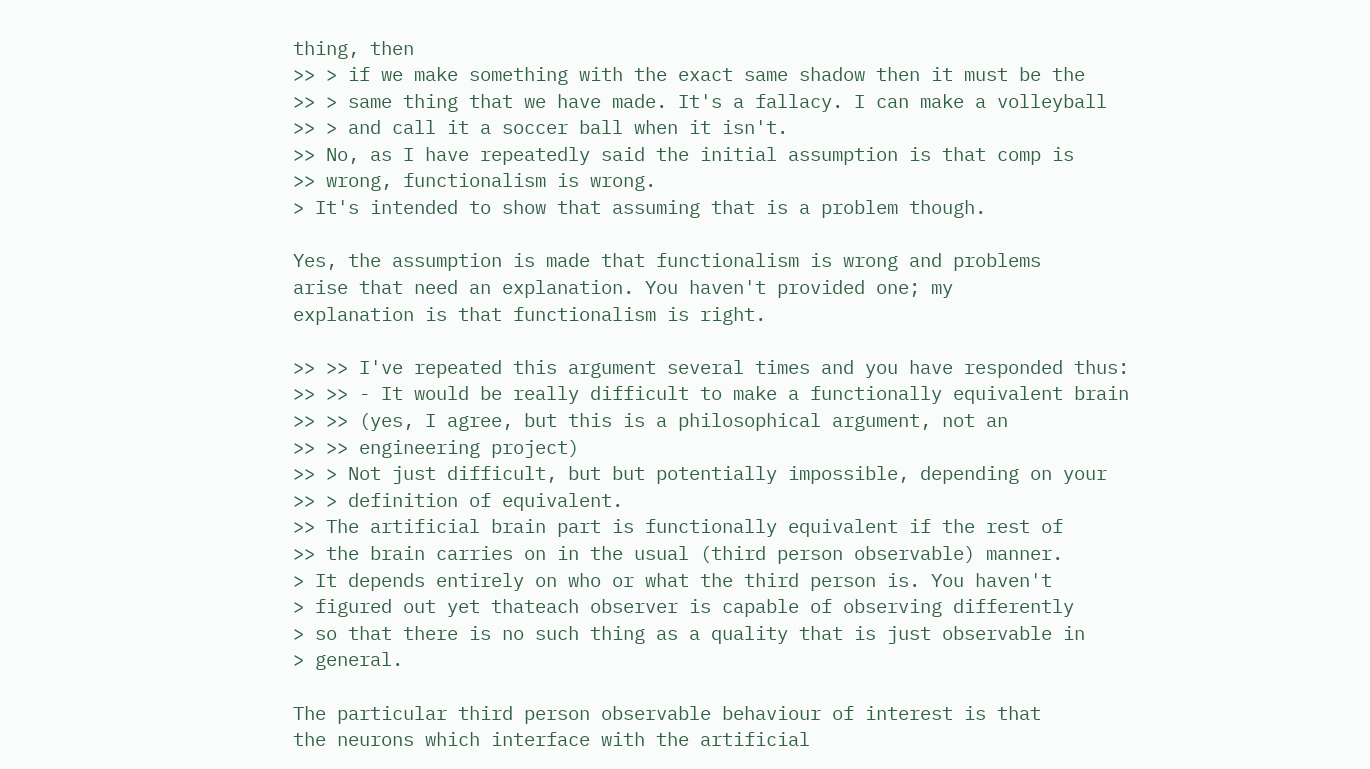thing, then
>> > if we make something with the exact same shadow then it must be the
>> > same thing that we have made. It's a fallacy. I can make a volleyball
>> > and call it a soccer ball when it isn't.
>> No, as I have repeatedly said the initial assumption is that comp is
>> wrong, functionalism is wrong.
> It's intended to show that assuming that is a problem though.

Yes, the assumption is made that functionalism is wrong and problems
arise that need an explanation. You haven't provided one; my
explanation is that functionalism is right.

>> >> I've repeated this argument several times and you have responded thus:
>> >> - It would be really difficult to make a functionally equivalent brain
>> >> (yes, I agree, but this is a philosophical argument, not an
>> >> engineering project)
>> > Not just difficult, but but potentially impossible, depending on your
>> > definition of equivalent.
>> The artificial brain part is functionally equivalent if the rest of
>> the brain carries on in the usual (third person observable) manner.
> It depends entirely on who or what the third person is. You haven't
> figured out yet thateach observer is capable of observing differently
> so that there is no such thing as a quality that is just observable in
> general.

The particular third person observable behaviour of interest is that
the neurons which interface with the artificial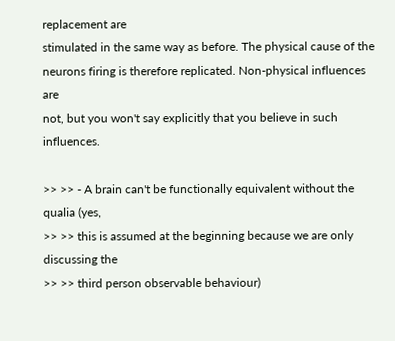replacement are
stimulated in the same way as before. The physical cause of the
neurons firing is therefore replicated. Non-physical influences are
not, but you won't say explicitly that you believe in such influences.

>> >> - A brain can't be functionally equivalent without the qualia (yes,
>> >> this is assumed at the beginning because we are only discussing the
>> >> third person observable behaviour)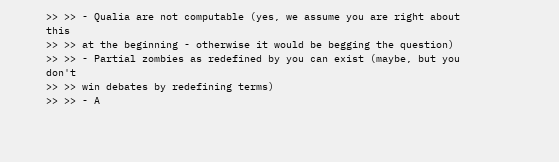>> >> - Qualia are not computable (yes, we assume you are right about this
>> >> at the beginning - otherwise it would be begging the question)
>> >> - Partial zombies as redefined by you can exist (maybe, but you don't
>> >> win debates by redefining terms)
>> >> - A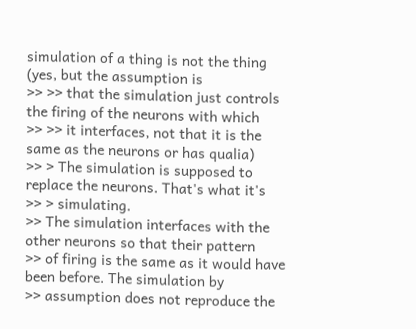simulation of a thing is not the thing (yes, but the assumption is
>> >> that the simulation just controls the firing of the neurons with which
>> >> it interfaces, not that it is the same as the neurons or has qualia)
>> > The simulation is supposed to replace the neurons. That's what it's
>> > simulating.
>> The simulation interfaces with the other neurons so that their pattern
>> of firing is the same as it would have been before. The simulation by
>> assumption does not reproduce the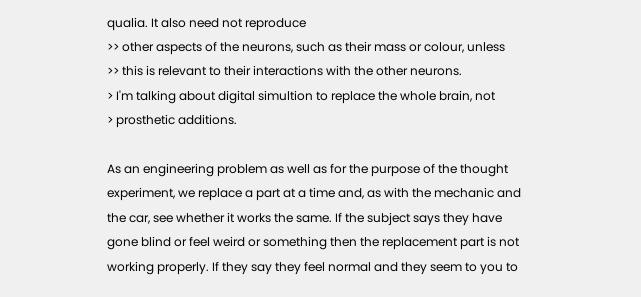qualia. It also need not reproduce
>> other aspects of the neurons, such as their mass or colour, unless
>> this is relevant to their interactions with the other neurons.
> I'm talking about digital simultion to replace the whole brain, not
> prosthetic additions.

As an engineering problem as well as for the purpose of the thought
experiment, we replace a part at a time and, as with the mechanic and
the car, see whether it works the same. If the subject says they have
gone blind or feel weird or something then the replacement part is not
working properly. If they say they feel normal and they seem to you to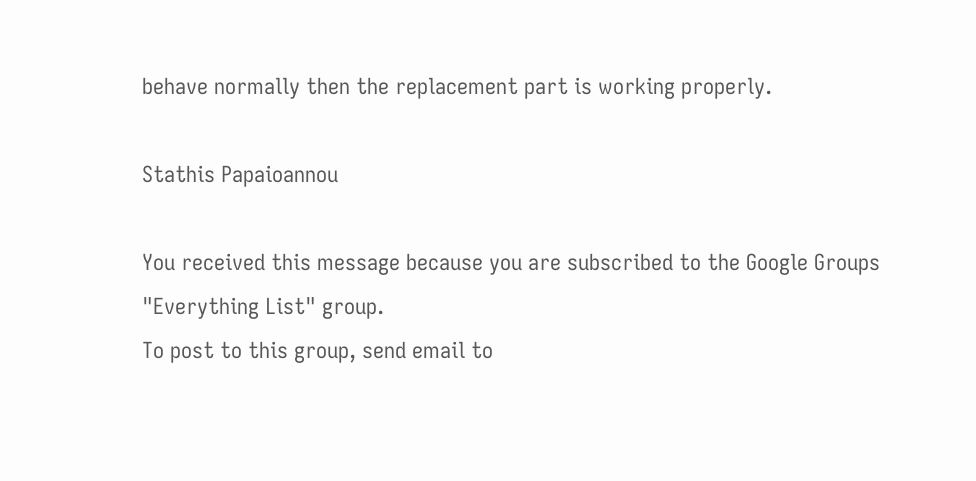behave normally then the replacement part is working properly.

Stathis Papaioannou

You received this message because you are subscribed to the Google Groups
"Everything List" group.
To post to this group, send email to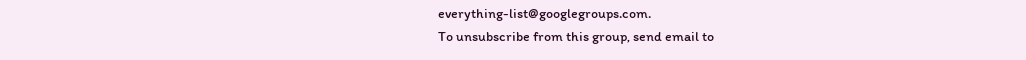everything-list@googlegroups.com.
To unsubscribe from this group, send email to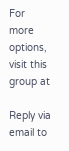For more options, visit this group at

Reply via email to